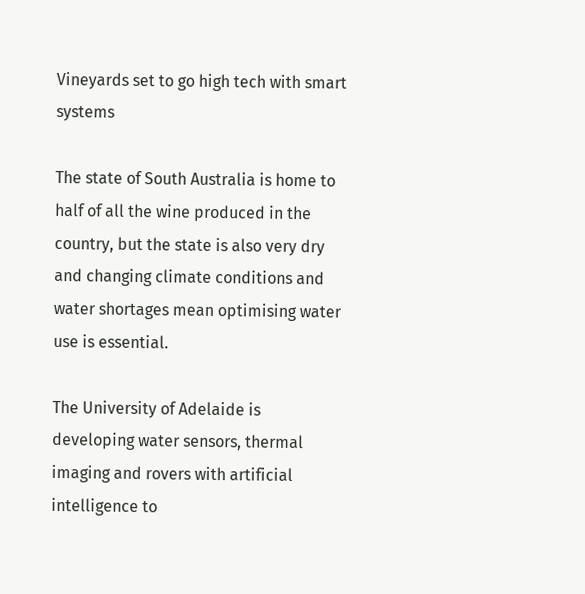Vineyards set to go high tech with smart systems

The state of South Australia is home to half of all the wine produced in the country, but the state is also very dry and changing climate conditions and water shortages mean optimising water use is essential.

The University of Adelaide is developing water sensors, thermal imaging and rovers with artificial intelligence to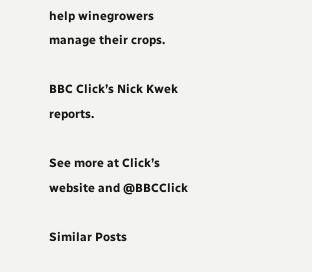help winegrowers manage their crops.

BBC Click’s Nick Kwek reports.

See more at Click’s website and @BBCClick

Similar Posts